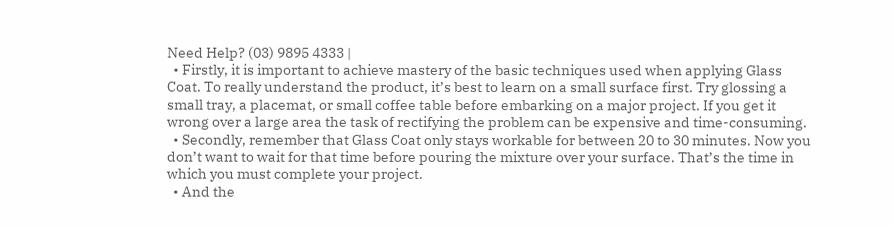Need Help? (03) 9895 4333 |
  • Firstly, it is important to achieve mastery of the basic techniques used when applying Glass Coat. To really understand the product, it’s best to learn on a small surface first. Try glossing a small tray, a placemat, or small coffee table before embarking on a major project. If you get it wrong over a large area the task of rectifying the problem can be expensive and time-consuming.
  • Secondly, remember that Glass Coat only stays workable for between 20 to 30 minutes. Now you don’t want to wait for that time before pouring the mixture over your surface. That’s the time in which you must complete your project.
  • And the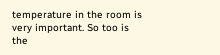temperature in the room is very important. So too is the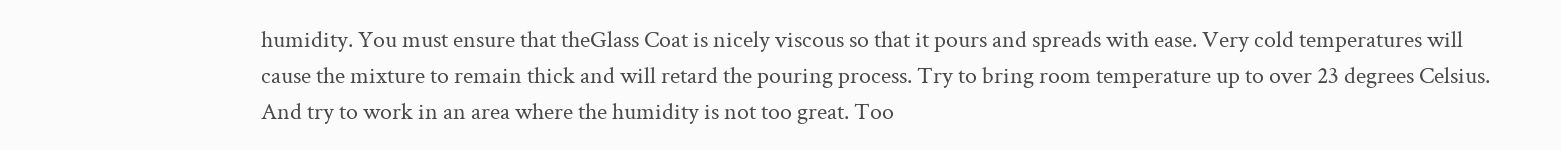humidity. You must ensure that theGlass Coat is nicely viscous so that it pours and spreads with ease. Very cold temperatures will cause the mixture to remain thick and will retard the pouring process. Try to bring room temperature up to over 23 degrees Celsius. And try to work in an area where the humidity is not too great. Too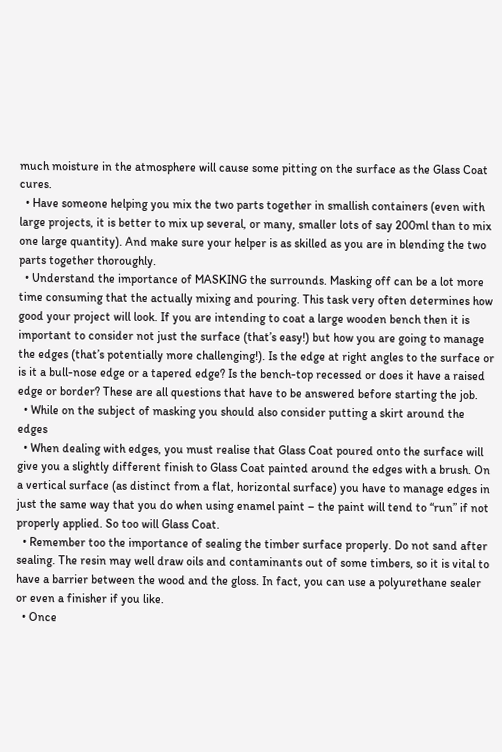much moisture in the atmosphere will cause some pitting on the surface as the Glass Coat cures.
  • Have someone helping you mix the two parts together in smallish containers (even with large projects, it is better to mix up several, or many, smaller lots of say 200ml than to mix one large quantity). And make sure your helper is as skilled as you are in blending the two parts together thoroughly.
  • Understand the importance of MASKING the surrounds. Masking off can be a lot more time consuming that the actually mixing and pouring. This task very often determines how good your project will look. If you are intending to coat a large wooden bench then it is important to consider not just the surface (that’s easy!) but how you are going to manage the edges (that’s potentially more challenging!). Is the edge at right angles to the surface or is it a bull-nose edge or a tapered edge? Is the bench-top recessed or does it have a raised edge or border? These are all questions that have to be answered before starting the job.
  • While on the subject of masking you should also consider putting a skirt around the edges
  • When dealing with edges, you must realise that Glass Coat poured onto the surface will give you a slightly different finish to Glass Coat painted around the edges with a brush. On a vertical surface (as distinct from a flat, horizontal surface) you have to manage edges in just the same way that you do when using enamel paint – the paint will tend to “run” if not properly applied. So too will Glass Coat.
  • Remember too the importance of sealing the timber surface properly. Do not sand after sealing. The resin may well draw oils and contaminants out of some timbers, so it is vital to have a barrier between the wood and the gloss. In fact, you can use a polyurethane sealer or even a finisher if you like.
  • Once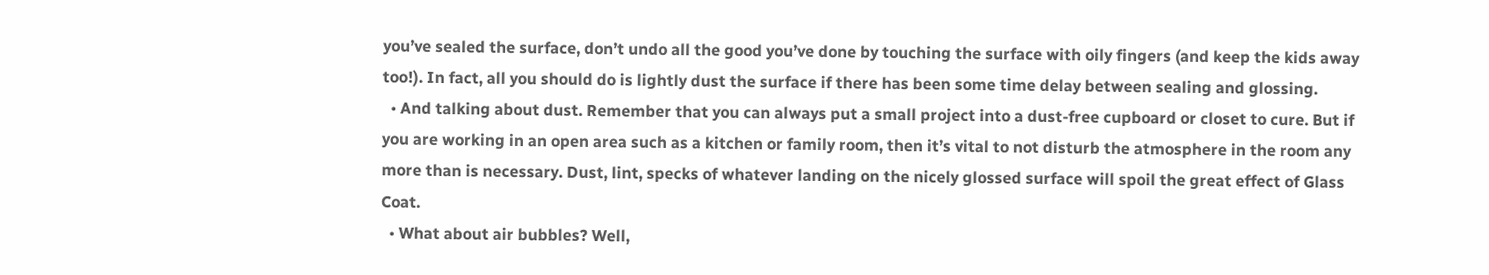you’ve sealed the surface, don’t undo all the good you’ve done by touching the surface with oily fingers (and keep the kids away too!). In fact, all you should do is lightly dust the surface if there has been some time delay between sealing and glossing.
  • And talking about dust. Remember that you can always put a small project into a dust-free cupboard or closet to cure. But if you are working in an open area such as a kitchen or family room, then it’s vital to not disturb the atmosphere in the room any more than is necessary. Dust, lint, specks of whatever landing on the nicely glossed surface will spoil the great effect of Glass Coat.
  • What about air bubbles? Well,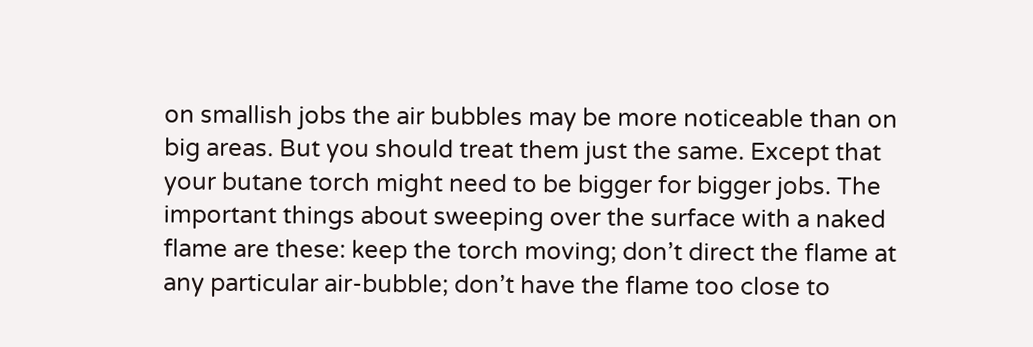on smallish jobs the air bubbles may be more noticeable than on big areas. But you should treat them just the same. Except that your butane torch might need to be bigger for bigger jobs. The important things about sweeping over the surface with a naked flame are these: keep the torch moving; don’t direct the flame at any particular air-bubble; don’t have the flame too close to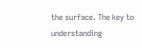the surface. The key to understanding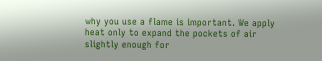why you use a flame is important. We apply heat only to expand the pockets of air slightly enough for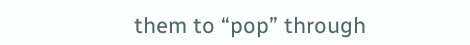them to “pop” through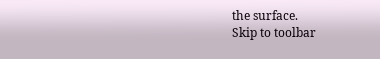the surface.
Skip to toolbar